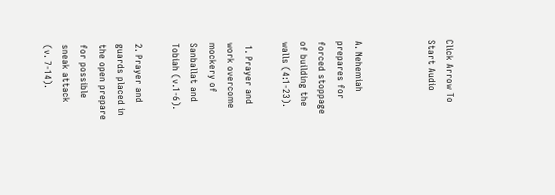Click Arrow To Start Audio



A. Nehemiah prepares for forced stoppage of building the walls (4:1-23).

 1. Prayer and work overcome mockery of Sanballat and Tobiah (v.1-6).

2. Prayer and guards placed in the open prepare for possible sneak attack     (v. 7-14).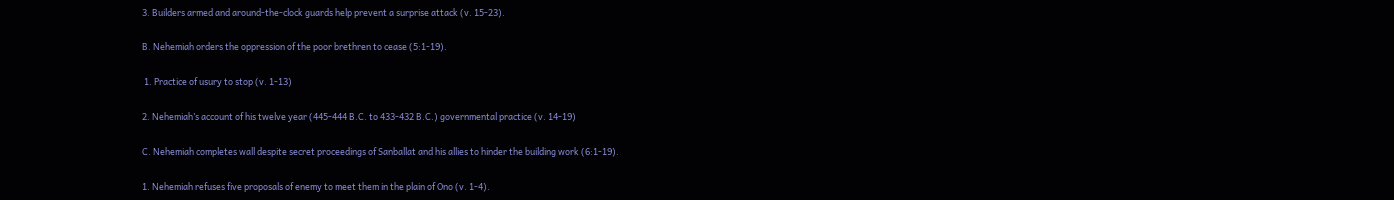3. Builders armed and around-the-clock guards help prevent a surprise attack (v. 15-23).

B. Nehemiah orders the oppression of the poor brethren to cease (5:1-19).

 1. Practice of usury to stop (v. 1-13)

2. Nehemiah’s account of his twelve year (445-444 B.C. to 433-432 B.C.) governmental practice (v. 14-19)

C. Nehemiah completes wall despite secret proceedings of Sanballat and his allies to hinder the building work (6:1-19).

1. Nehemiah refuses five proposals of enemy to meet them in the plain of Ono (v. 1-4).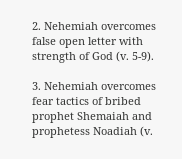2. Nehemiah overcomes false open letter with strength of God (v. 5-9).

3. Nehemiah overcomes fear tactics of bribed prophet Shemaiah and prophetess Noadiah (v.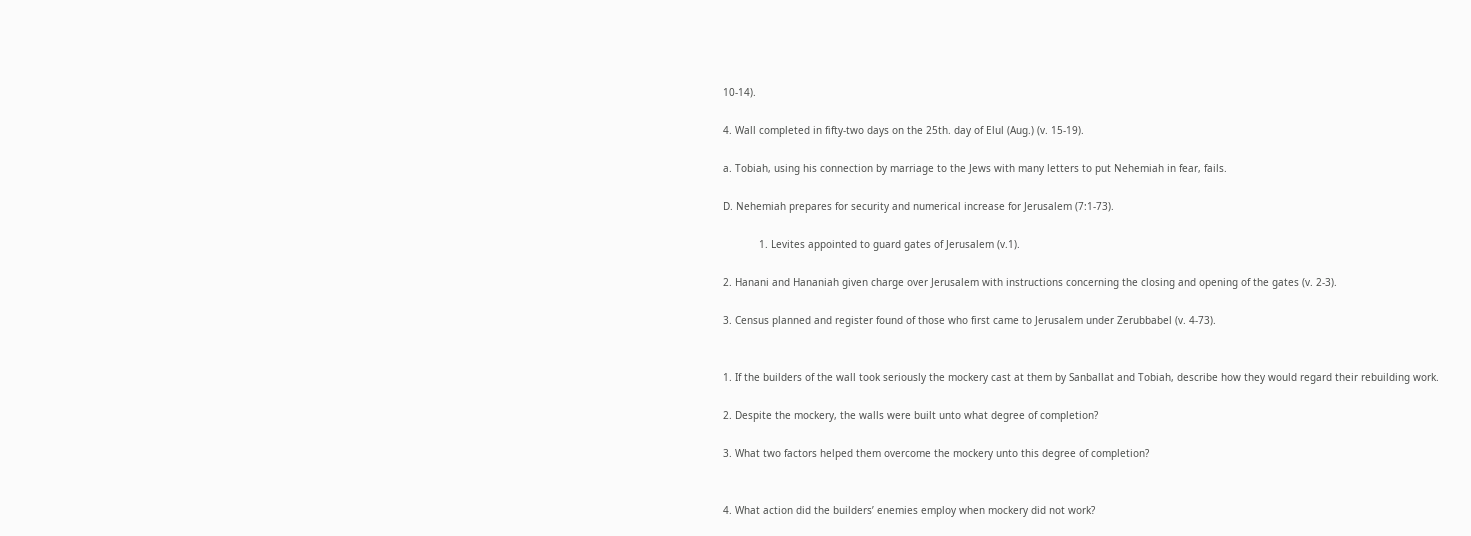10-14).

4. Wall completed in fifty-two days on the 25th. day of Elul (Aug.) (v. 15-19).

a. Tobiah, using his connection by marriage to the Jews with many letters to put Nehemiah in fear, fails.

D. Nehemiah prepares for security and numerical increase for Jerusalem (7:1-73).

            1. Levites appointed to guard gates of Jerusalem (v.1).

2. Hanani and Hananiah given charge over Jerusalem with instructions concerning the closing and opening of the gates (v. 2-3).

3. Census planned and register found of those who first came to Jerusalem under Zerubbabel (v. 4-73).


1. If the builders of the wall took seriously the mockery cast at them by Sanballat and Tobiah, describe how they would regard their rebuilding work.

2. Despite the mockery, the walls were built unto what degree of completion?

3. What two factors helped them overcome the mockery unto this degree of completion?


4. What action did the builders’ enemies employ when mockery did not work?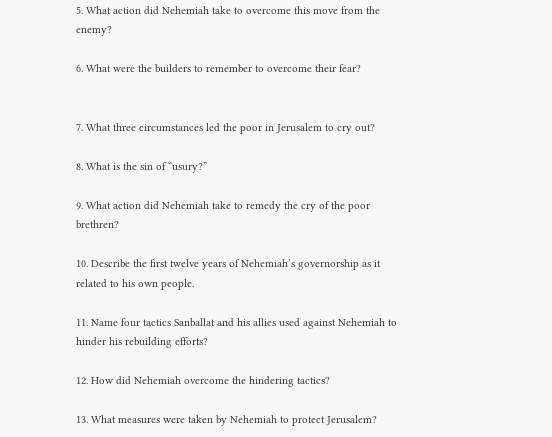5. What action did Nehemiah take to overcome this move from the enemy?

6. What were the builders to remember to overcome their fear?


7. What three circumstances led the poor in Jerusalem to cry out?

8. What is the sin of “usury?”

9. What action did Nehemiah take to remedy the cry of the poor brethren?

10. Describe the first twelve years of Nehemiah’s governorship as it related to his own people.

11. Name four tactics Sanballat and his allies used against Nehemiah to hinder his rebuilding efforts?

12. How did Nehemiah overcome the hindering tactics?

13. What measures were taken by Nehemiah to protect Jerusalem?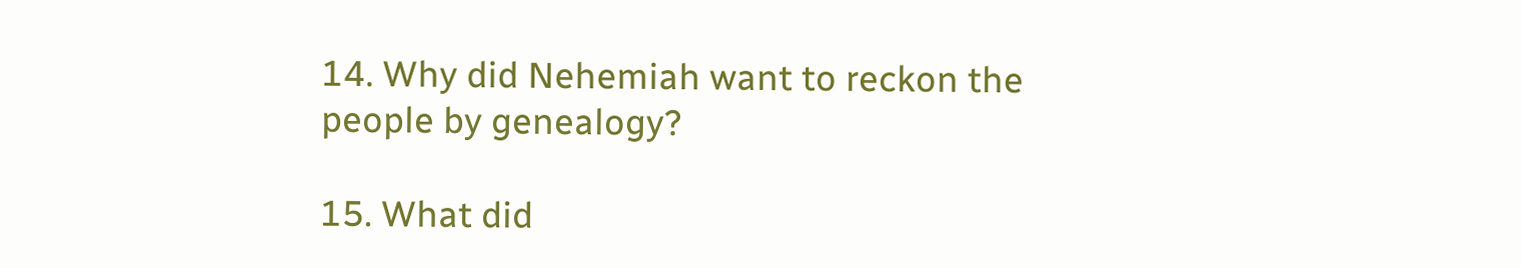14. Why did Nehemiah want to reckon the people by genealogy?

15. What did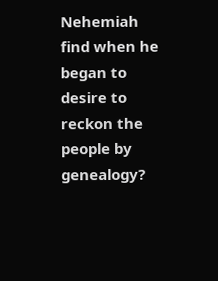Nehemiah find when he began to desire to reckon the people by genealogy?